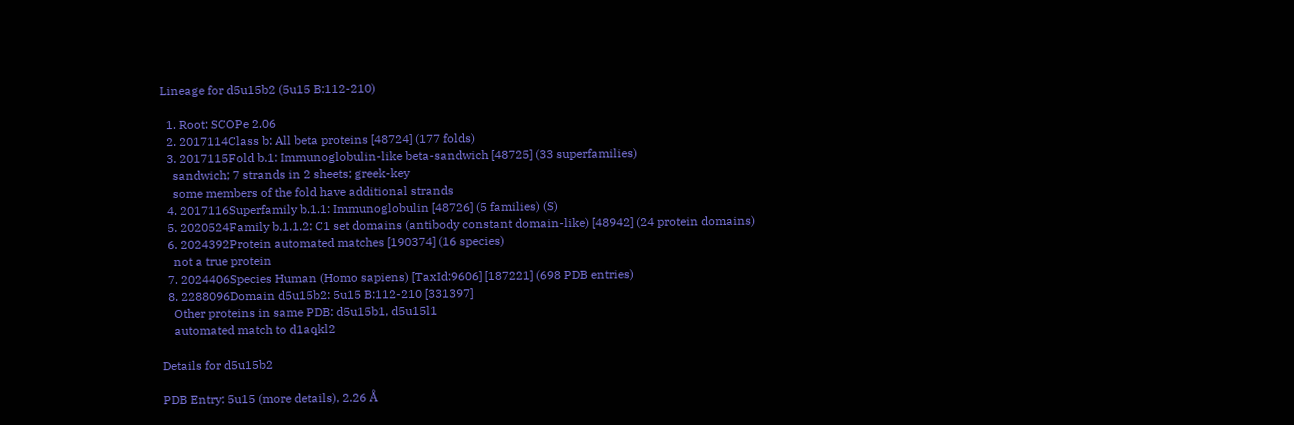Lineage for d5u15b2 (5u15 B:112-210)

  1. Root: SCOPe 2.06
  2. 2017114Class b: All beta proteins [48724] (177 folds)
  3. 2017115Fold b.1: Immunoglobulin-like beta-sandwich [48725] (33 superfamilies)
    sandwich; 7 strands in 2 sheets; greek-key
    some members of the fold have additional strands
  4. 2017116Superfamily b.1.1: Immunoglobulin [48726] (5 families) (S)
  5. 2020524Family b.1.1.2: C1 set domains (antibody constant domain-like) [48942] (24 protein domains)
  6. 2024392Protein automated matches [190374] (16 species)
    not a true protein
  7. 2024406Species Human (Homo sapiens) [TaxId:9606] [187221] (698 PDB entries)
  8. 2288096Domain d5u15b2: 5u15 B:112-210 [331397]
    Other proteins in same PDB: d5u15b1, d5u15l1
    automated match to d1aqkl2

Details for d5u15b2

PDB Entry: 5u15 (more details), 2.26 Å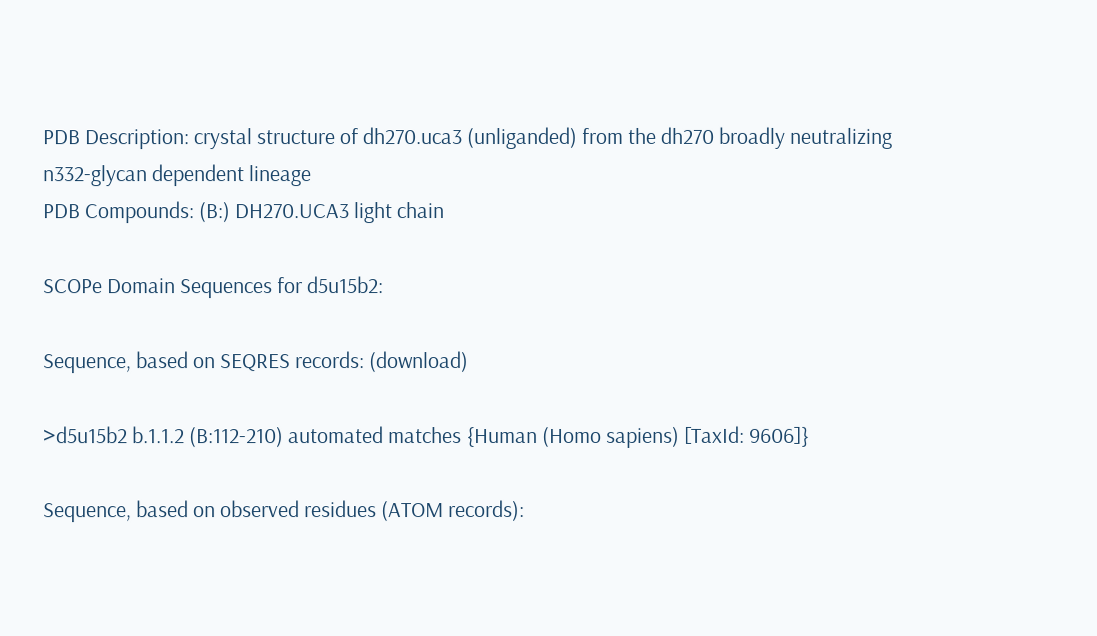PDB Description: crystal structure of dh270.uca3 (unliganded) from the dh270 broadly neutralizing n332-glycan dependent lineage
PDB Compounds: (B:) DH270.UCA3 light chain

SCOPe Domain Sequences for d5u15b2:

Sequence, based on SEQRES records: (download)

>d5u15b2 b.1.1.2 (B:112-210) automated matches {Human (Homo sapiens) [TaxId: 9606]}

Sequence, based on observed residues (ATOM records):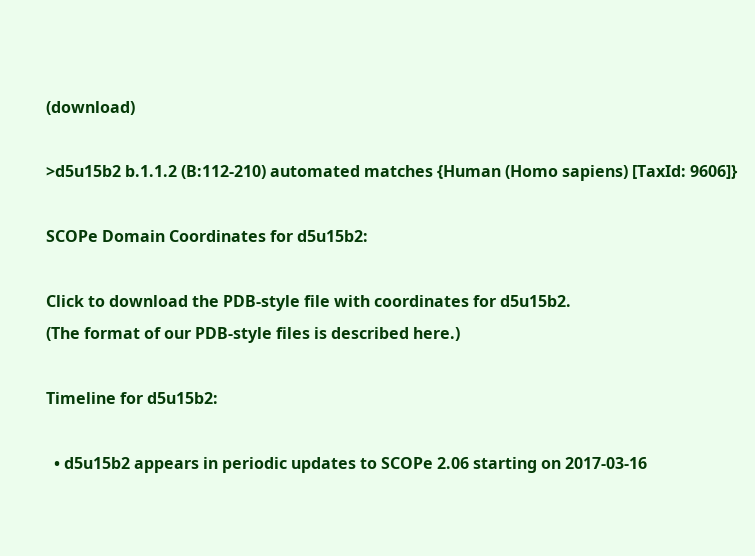(download)

>d5u15b2 b.1.1.2 (B:112-210) automated matches {Human (Homo sapiens) [TaxId: 9606]}

SCOPe Domain Coordinates for d5u15b2:

Click to download the PDB-style file with coordinates for d5u15b2.
(The format of our PDB-style files is described here.)

Timeline for d5u15b2:

  • d5u15b2 appears in periodic updates to SCOPe 2.06 starting on 2017-03-16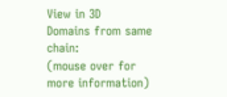View in 3D
Domains from same chain:
(mouse over for more information)